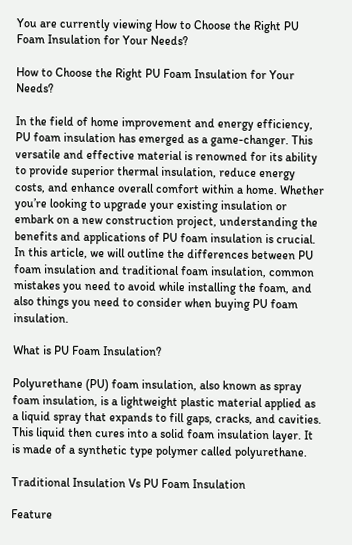You are currently viewing How to Choose the Right PU Foam Insulation for Your Needs?

How to Choose the Right PU Foam Insulation for Your Needs?

In the field of home improvement and energy efficiency, PU foam insulation has emerged as a game-changer. This versatile and effective material is renowned for its ability to provide superior thermal insulation, reduce energy costs, and enhance overall comfort within a home. Whether you’re looking to upgrade your existing insulation or embark on a new construction project, understanding the benefits and applications of PU foam insulation is crucial. In this article, we will outline the differences between PU foam insulation and traditional foam insulation, common mistakes you need to avoid while installing the foam, and also things you need to consider when buying PU foam insulation.

What is PU Foam Insulation?

Polyurethane (PU) foam insulation, also known as spray foam insulation, is a lightweight plastic material applied as a liquid spray that expands to fill gaps, cracks, and cavities. This liquid then cures into a solid foam insulation layer. It is made of a synthetic type polymer called polyurethane.

Traditional Insulation Vs PU Foam Insulation

Feature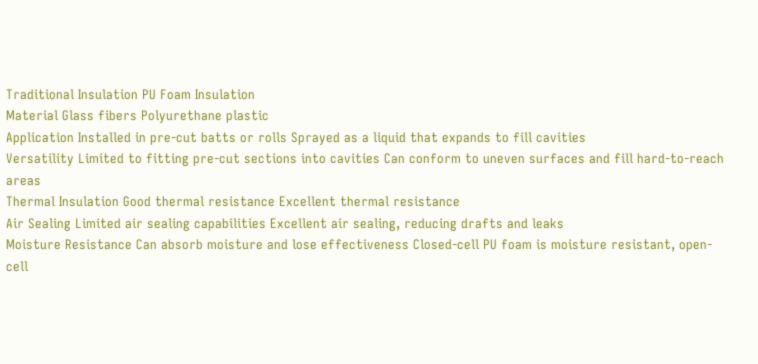Traditional Insulation PU Foam Insulation
Material Glass fibers Polyurethane plastic
Application Installed in pre-cut batts or rolls Sprayed as a liquid that expands to fill cavities
Versatility Limited to fitting pre-cut sections into cavities Can conform to uneven surfaces and fill hard-to-reach areas
Thermal Insulation Good thermal resistance Excellent thermal resistance
Air Sealing Limited air sealing capabilities Excellent air sealing, reducing drafts and leaks
Moisture Resistance Can absorb moisture and lose effectiveness Closed-cell PU foam is moisture resistant, open-cell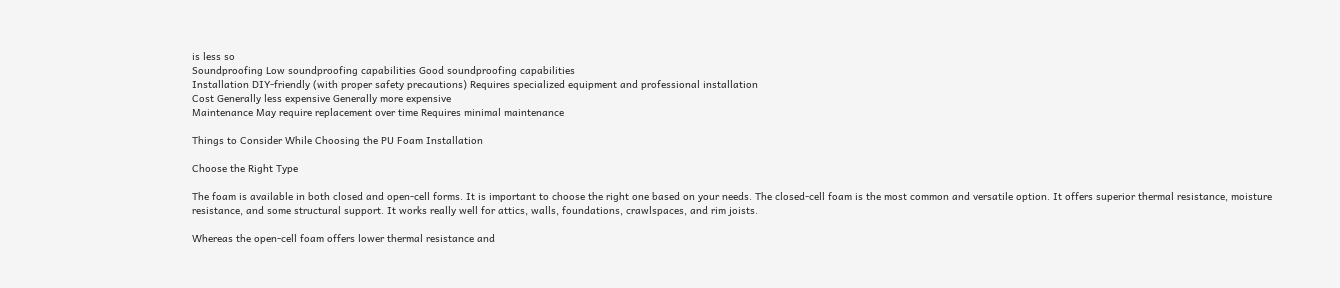is less so
Soundproofing Low soundproofing capabilities Good soundproofing capabilities
Installation DIY-friendly (with proper safety precautions) Requires specialized equipment and professional installation
Cost Generally less expensive Generally more expensive
Maintenance May require replacement over time Requires minimal maintenance

Things to Consider While Choosing the PU Foam Installation

Choose the Right Type

The foam is available in both closed and open-cell forms. It is important to choose the right one based on your needs. The closed-cell foam is the most common and versatile option. It offers superior thermal resistance, moisture resistance, and some structural support. It works really well for attics, walls, foundations, crawlspaces, and rim joists.

Whereas the open-cell foam offers lower thermal resistance and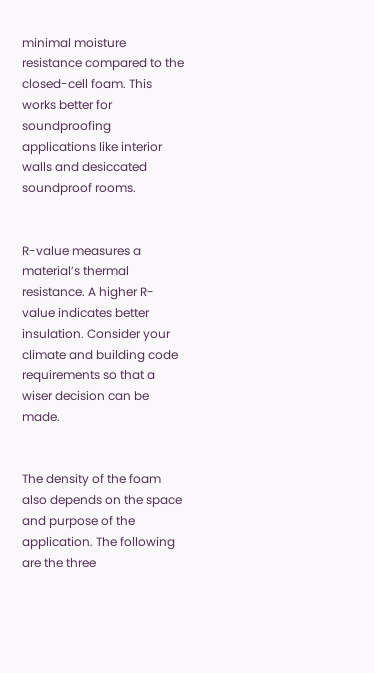minimal moisture resistance compared to the closed-cell foam. This works better for soundproofing applications like interior walls and desiccated soundproof rooms.


R-value measures a material’s thermal resistance. A higher R-value indicates better insulation. Consider your climate and building code requirements so that a wiser decision can be made.


The density of the foam also depends on the space and purpose of the application. The following are the three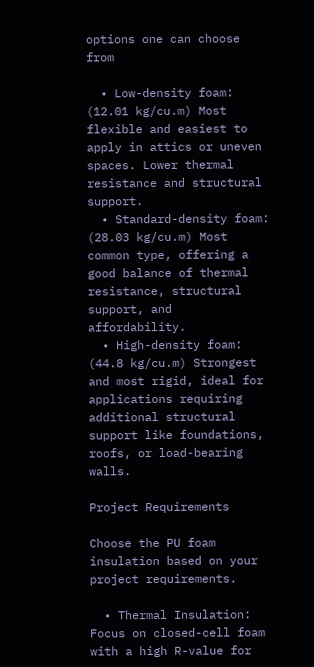options one can choose from

  • Low-density foam: (12.01 kg/cu.m) Most flexible and easiest to apply in attics or uneven spaces. Lower thermal resistance and structural support.
  • Standard-density foam: (28.03 kg/cu.m) Most common type, offering a good balance of thermal resistance, structural support, and affordability.
  • High-density foam: (44.8 kg/cu.m) Strongest and most rigid, ideal for applications requiring additional structural support like foundations, roofs, or load-bearing walls.

Project Requirements

Choose the PU foam insulation based on your project requirements.

  • Thermal Insulation: Focus on closed-cell foam with a high R-value for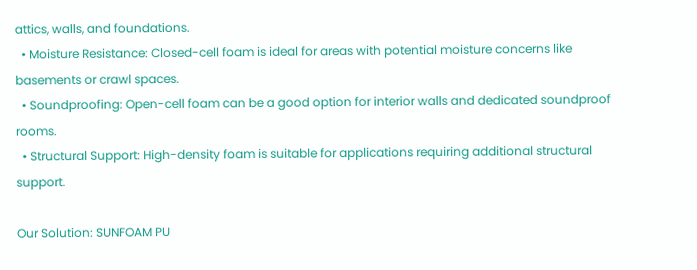attics, walls, and foundations.
  • Moisture Resistance: Closed-cell foam is ideal for areas with potential moisture concerns like basements or crawl spaces.
  • Soundproofing: Open-cell foam can be a good option for interior walls and dedicated soundproof rooms.
  • Structural Support: High-density foam is suitable for applications requiring additional structural support.

Our Solution: SUNFOAM PU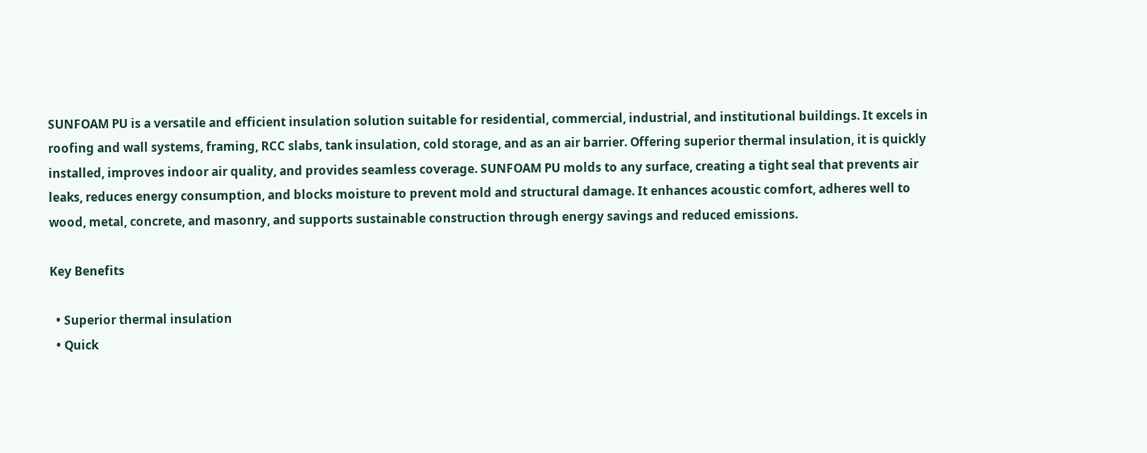SUNFOAM PU is a versatile and efficient insulation solution suitable for residential, commercial, industrial, and institutional buildings. It excels in roofing and wall systems, framing, RCC slabs, tank insulation, cold storage, and as an air barrier. Offering superior thermal insulation, it is quickly installed, improves indoor air quality, and provides seamless coverage. SUNFOAM PU molds to any surface, creating a tight seal that prevents air leaks, reduces energy consumption, and blocks moisture to prevent mold and structural damage. It enhances acoustic comfort, adheres well to wood, metal, concrete, and masonry, and supports sustainable construction through energy savings and reduced emissions.

Key Benefits

  • Superior thermal insulation
  • Quick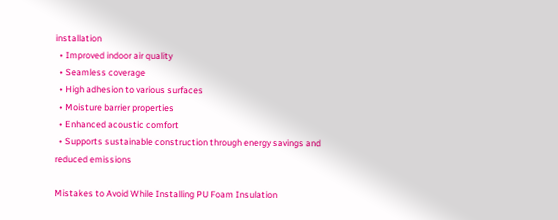installation
  • Improved indoor air quality
  • Seamless coverage
  • High adhesion to various surfaces
  • Moisture barrier properties
  • Enhanced acoustic comfort
  • Supports sustainable construction through energy savings and reduced emissions

Mistakes to Avoid While Installing PU Foam Insulation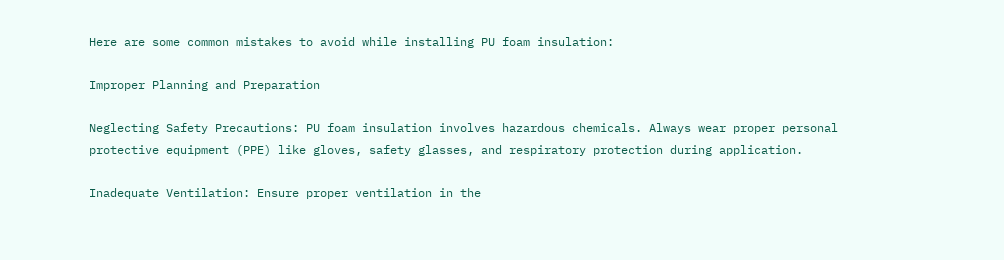Here are some common mistakes to avoid while installing PU foam insulation:

Improper Planning and Preparation

Neglecting Safety Precautions: PU foam insulation involves hazardous chemicals. Always wear proper personal protective equipment (PPE) like gloves, safety glasses, and respiratory protection during application.

Inadequate Ventilation: Ensure proper ventilation in the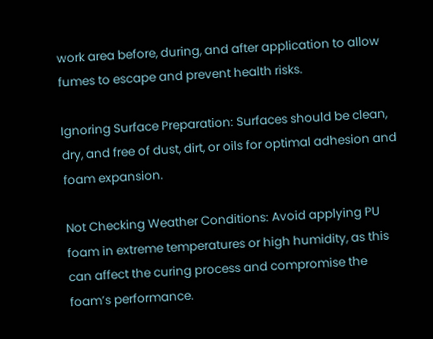work area before, during, and after application to allow fumes to escape and prevent health risks.

Ignoring Surface Preparation: Surfaces should be clean, dry, and free of dust, dirt, or oils for optimal adhesion and foam expansion.

Not Checking Weather Conditions: Avoid applying PU foam in extreme temperatures or high humidity, as this can affect the curing process and compromise the foam’s performance.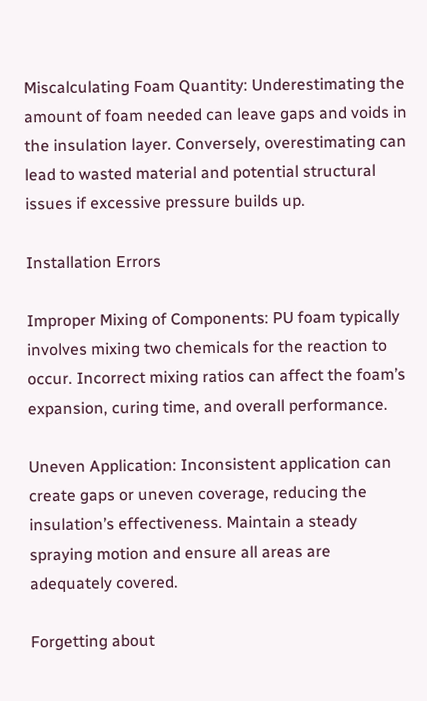Miscalculating Foam Quantity: Underestimating the amount of foam needed can leave gaps and voids in the insulation layer. Conversely, overestimating can lead to wasted material and potential structural issues if excessive pressure builds up.

Installation Errors

Improper Mixing of Components: PU foam typically involves mixing two chemicals for the reaction to occur. Incorrect mixing ratios can affect the foam’s expansion, curing time, and overall performance.

Uneven Application: Inconsistent application can create gaps or uneven coverage, reducing the insulation’s effectiveness. Maintain a steady spraying motion and ensure all areas are adequately covered.

Forgetting about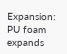Expansion: PU foam expands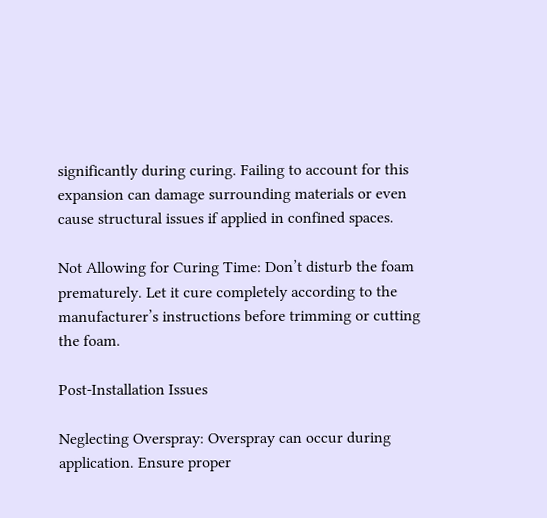significantly during curing. Failing to account for this expansion can damage surrounding materials or even cause structural issues if applied in confined spaces.

Not Allowing for Curing Time: Don’t disturb the foam prematurely. Let it cure completely according to the manufacturer’s instructions before trimming or cutting the foam.

Post-Installation Issues

Neglecting Overspray: Overspray can occur during application. Ensure proper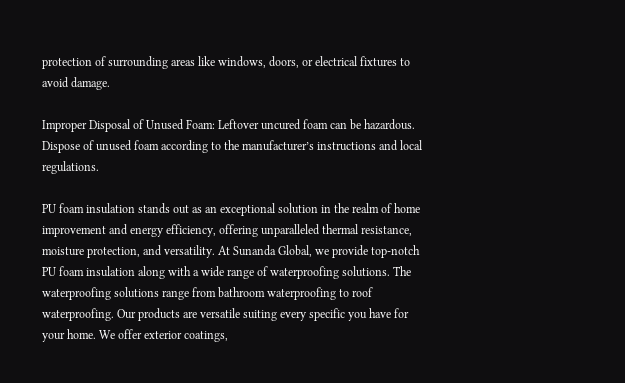protection of surrounding areas like windows, doors, or electrical fixtures to avoid damage.

Improper Disposal of Unused Foam: Leftover uncured foam can be hazardous. Dispose of unused foam according to the manufacturer’s instructions and local regulations.

PU foam insulation stands out as an exceptional solution in the realm of home improvement and energy efficiency, offering unparalleled thermal resistance, moisture protection, and versatility. At Sunanda Global, we provide top-notch PU foam insulation along with a wide range of waterproofing solutions. The waterproofing solutions range from bathroom waterproofing to roof waterproofing. Our products are versatile suiting every specific you have for your home. We offer exterior coatings,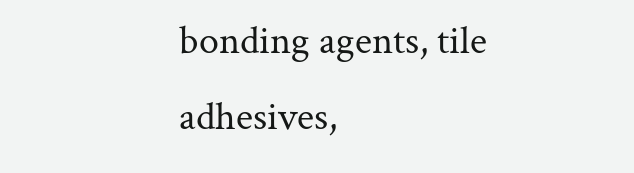bonding agents, tile adhesives,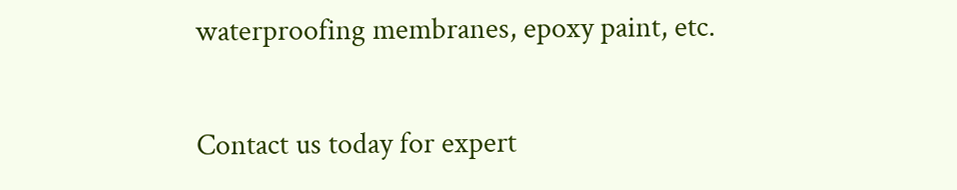waterproofing membranes, epoxy paint, etc.

Contact us today for expert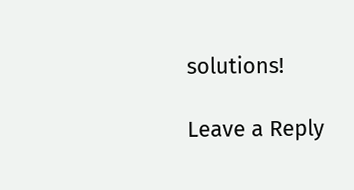solutions!

Leave a Reply